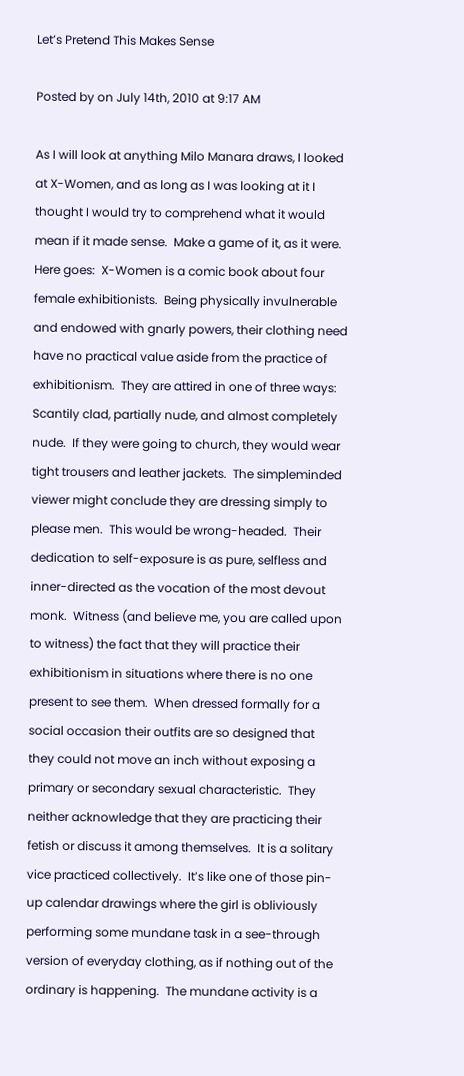Let’s Pretend This Makes Sense

Posted by on July 14th, 2010 at 9:17 AM

As I will look at anything Milo Manara draws, I looked at X-Women, and as long as I was looking at it I thought I would try to comprehend what it would mean if it made sense.  Make a game of it, as it were.  Here goes:  X-Women is a comic book about four female exhibitionists.  Being physically invulnerable and endowed with gnarly powers, their clothing need have no practical value aside from the practice of exhibitionism.  They are attired in one of three ways:  Scantily clad, partially nude, and almost completely nude.  If they were going to church, they would wear tight trousers and leather jackets.  The simpleminded viewer might conclude they are dressing simply to please men.  This would be wrong-headed.  Their dedication to self-exposure is as pure, selfless and inner-directed as the vocation of the most devout monk.  Witness (and believe me, you are called upon to witness) the fact that they will practice their exhibitionism in situations where there is no one present to see them.  When dressed formally for a social occasion their outfits are so designed that they could not move an inch without exposing a primary or secondary sexual characteristic.  They neither acknowledge that they are practicing their fetish or discuss it among themselves.  It is a solitary vice practiced collectively.  It’s like one of those pin-up calendar drawings where the girl is obliviously performing some mundane task in a see-through version of everyday clothing, as if nothing out of the ordinary is happening.  The mundane activity is a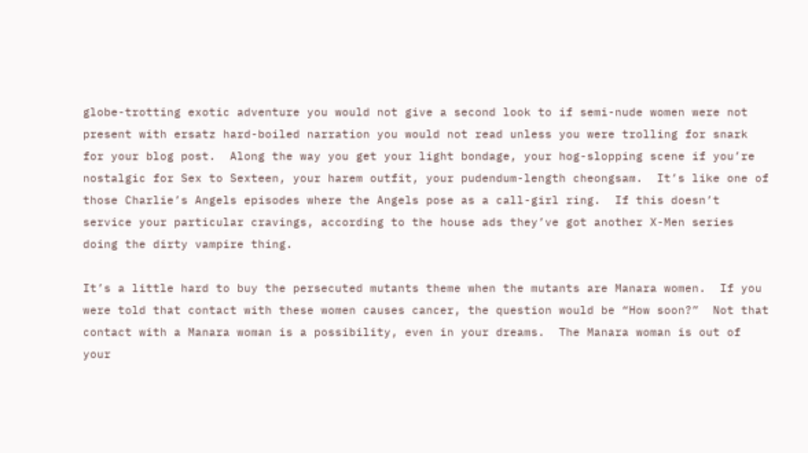globe-trotting exotic adventure you would not give a second look to if semi-nude women were not present with ersatz hard-boiled narration you would not read unless you were trolling for snark for your blog post.  Along the way you get your light bondage, your hog-slopping scene if you’re nostalgic for Sex to Sexteen, your harem outfit, your pudendum-length cheongsam.  It’s like one of those Charlie’s Angels episodes where the Angels pose as a call-girl ring.  If this doesn’t service your particular cravings, according to the house ads they’ve got another X-Men series doing the dirty vampire thing.

It’s a little hard to buy the persecuted mutants theme when the mutants are Manara women.  If you were told that contact with these women causes cancer, the question would be “How soon?”  Not that contact with a Manara woman is a possibility, even in your dreams.  The Manara woman is out of your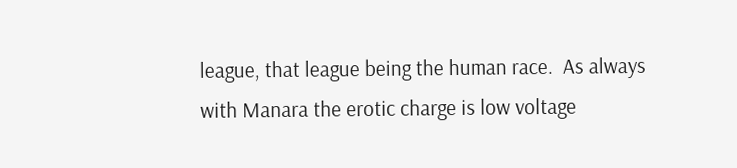league, that league being the human race.  As always with Manara the erotic charge is low voltage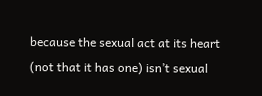because the sexual act at its heart (not that it has one) isn’t sexual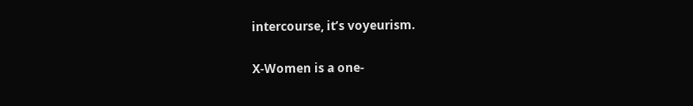intercourse, it’s voyeurism.

X-Women is a one-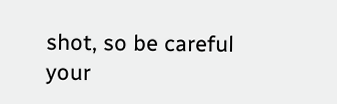shot, so be careful your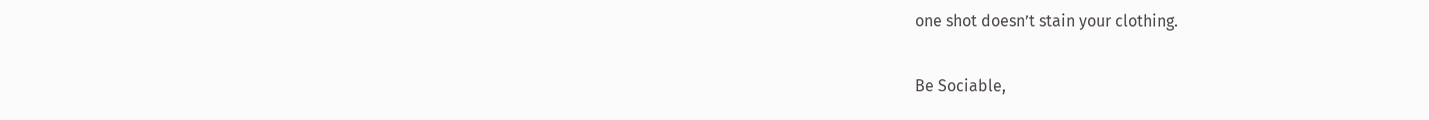one shot doesn’t stain your clothing.

Be Sociable,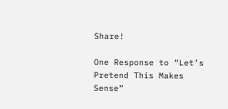Share!

One Response to “Let’s Pretend This Makes Sense”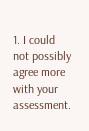1. I could not possibly agree more with your assessment.